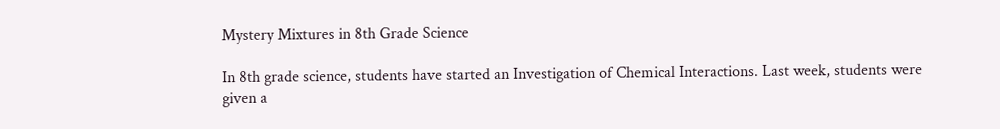Mystery Mixtures in 8th Grade Science

In 8th grade science, students have started an Investigation of Chemical Interactions. Last week, students were given a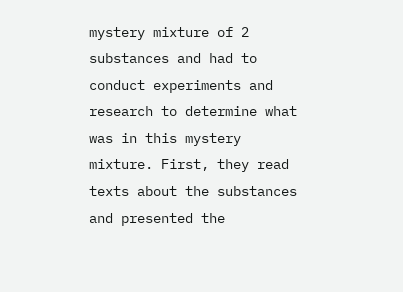mystery mixture of 2 substances and had to conduct experiments and research to determine what was in this mystery mixture. First, they read texts about the substances and presented the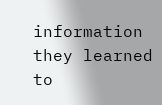information they learned to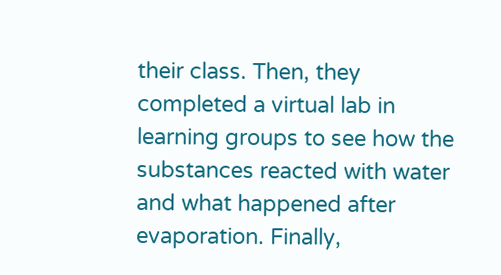their class. Then, they completed a virtual lab in learning groups to see how the substances reacted with water and what happened after evaporation. Finally,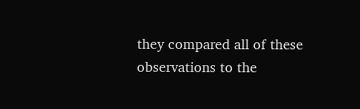they compared all of these observations to the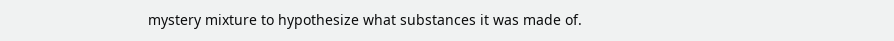mystery mixture to hypothesize what substances it was made of.